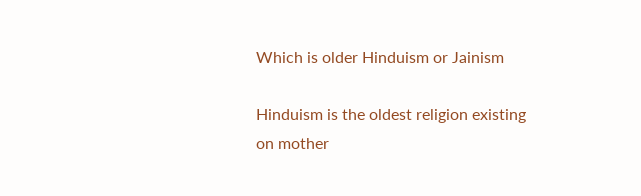Which is older Hinduism or Jainism

Hinduism is the oldest religion existing on mother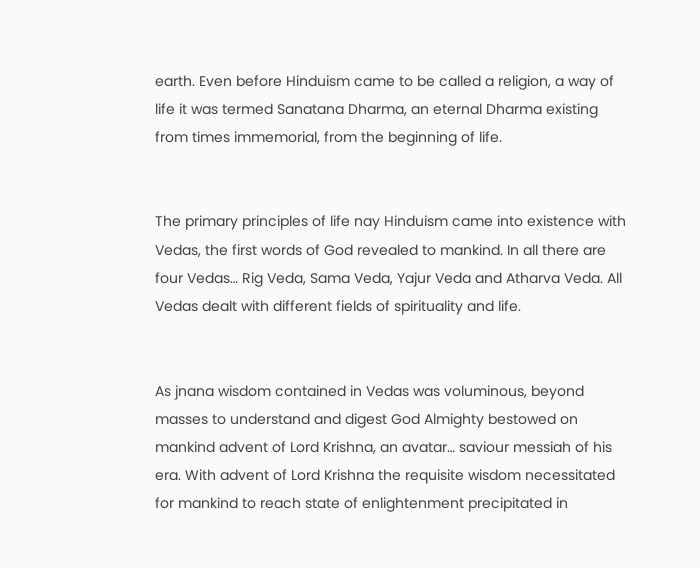earth. Even before Hinduism came to be called a religion, a way of life it was termed Sanatana Dharma, an eternal Dharma existing from times immemorial, from the beginning of life.


The primary principles of life nay Hinduism came into existence with Vedas, the first words of God revealed to mankind. In all there are four Vedas… Rig Veda, Sama Veda, Yajur Veda and Atharva Veda. All Vedas dealt with different fields of spirituality and life.


As jnana wisdom contained in Vedas was voluminous, beyond masses to understand and digest God Almighty bestowed on mankind advent of Lord Krishna, an avatar… saviour messiah of his era. With advent of Lord Krishna the requisite wisdom necessitated for mankind to reach state of enlightenment precipitated in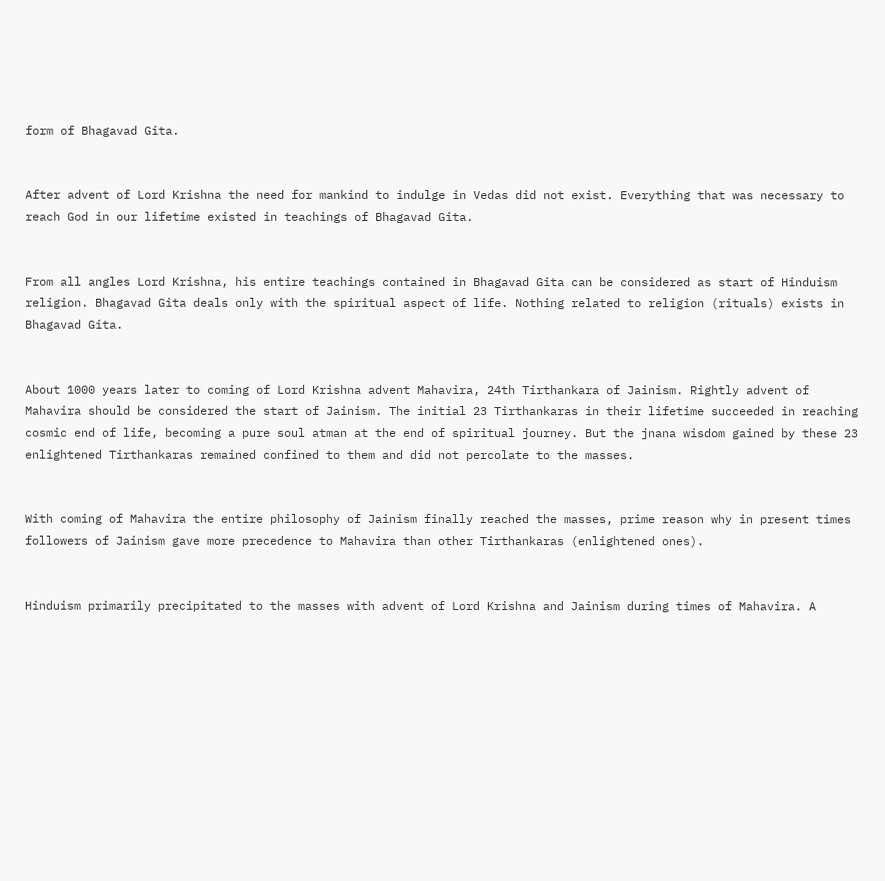form of Bhagavad Gita.


After advent of Lord Krishna the need for mankind to indulge in Vedas did not exist. Everything that was necessary to reach God in our lifetime existed in teachings of Bhagavad Gita.


From all angles Lord Krishna, his entire teachings contained in Bhagavad Gita can be considered as start of Hinduism religion. Bhagavad Gita deals only with the spiritual aspect of life. Nothing related to religion (rituals) exists in Bhagavad Gita.


About 1000 years later to coming of Lord Krishna advent Mahavira, 24th Tirthankara of Jainism. Rightly advent of Mahavira should be considered the start of Jainism. The initial 23 Tirthankaras in their lifetime succeeded in reaching cosmic end of life, becoming a pure soul atman at the end of spiritual journey. But the jnana wisdom gained by these 23 enlightened Tirthankaras remained confined to them and did not percolate to the masses.


With coming of Mahavira the entire philosophy of Jainism finally reached the masses, prime reason why in present times followers of Jainism gave more precedence to Mahavira than other Tirthankaras (enlightened ones).


Hinduism primarily precipitated to the masses with advent of Lord Krishna and Jainism during times of Mahavira. A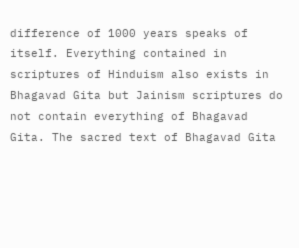difference of 1000 years speaks of itself. Everything contained in scriptures of Hinduism also exists in Bhagavad Gita but Jainism scriptures do not contain everything of Bhagavad Gita. The sacred text of Bhagavad Gita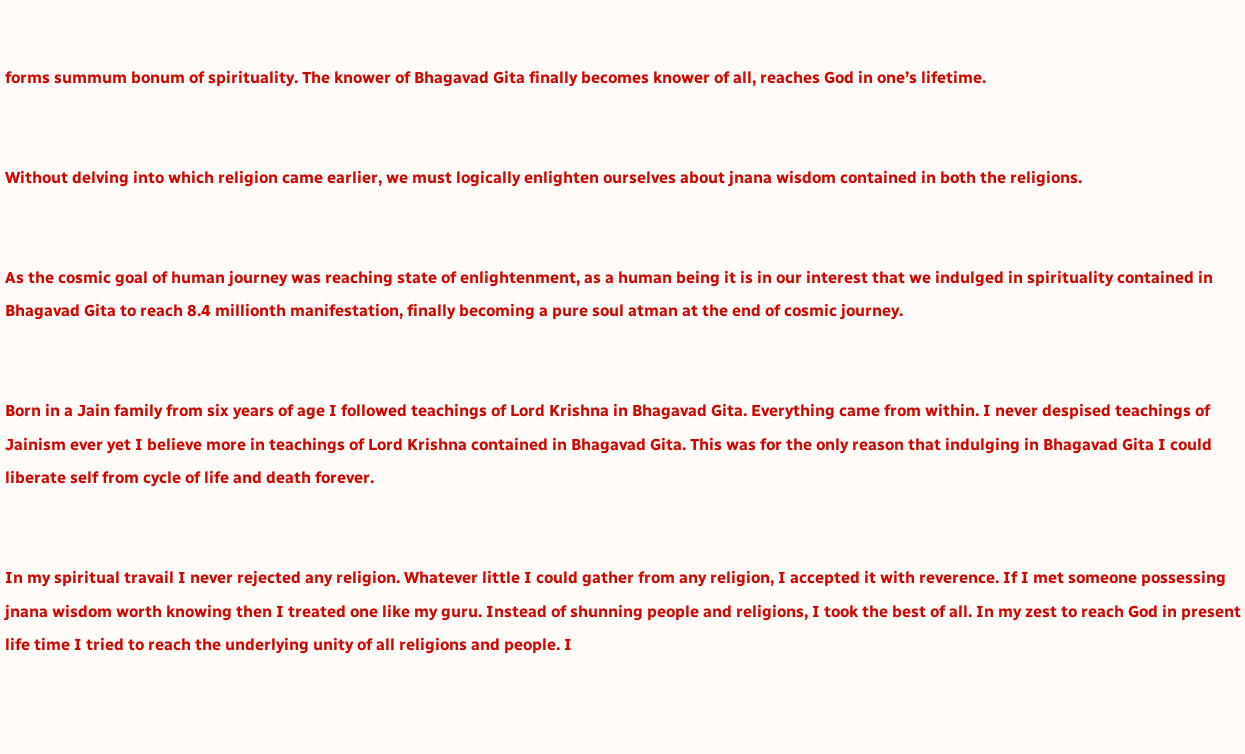forms summum bonum of spirituality. The knower of Bhagavad Gita finally becomes knower of all, reaches God in one’s lifetime.


Without delving into which religion came earlier, we must logically enlighten ourselves about jnana wisdom contained in both the religions.


As the cosmic goal of human journey was reaching state of enlightenment, as a human being it is in our interest that we indulged in spirituality contained in Bhagavad Gita to reach 8.4 millionth manifestation, finally becoming a pure soul atman at the end of cosmic journey.


Born in a Jain family from six years of age I followed teachings of Lord Krishna in Bhagavad Gita. Everything came from within. I never despised teachings of Jainism ever yet I believe more in teachings of Lord Krishna contained in Bhagavad Gita. This was for the only reason that indulging in Bhagavad Gita I could liberate self from cycle of life and death forever.


In my spiritual travail I never rejected any religion. Whatever little I could gather from any religion, I accepted it with reverence. If I met someone possessing jnana wisdom worth knowing then I treated one like my guru. Instead of shunning people and religions, I took the best of all. In my zest to reach God in present life time I tried to reach the underlying unity of all religions and people. I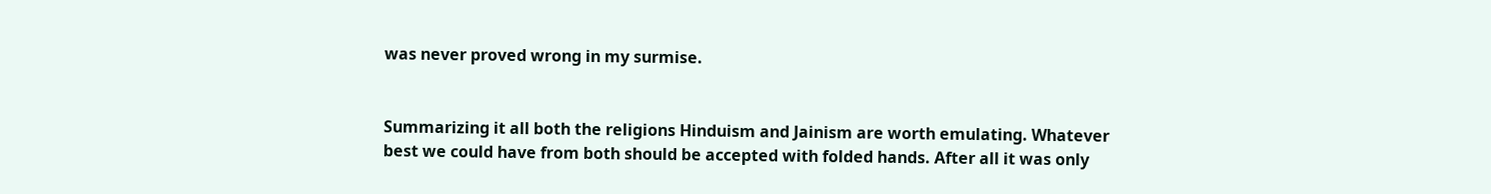was never proved wrong in my surmise.


Summarizing it all both the religions Hinduism and Jainism are worth emulating. Whatever best we could have from both should be accepted with folded hands. After all it was only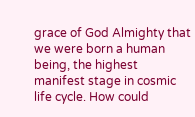grace of God Almighty that we were born a human being, the highest manifest stage in cosmic life cycle. How could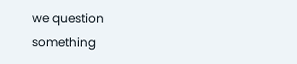we question something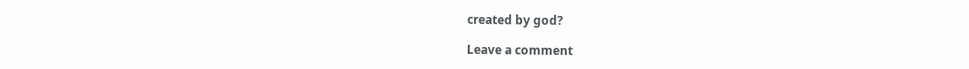created by god?

Leave a comment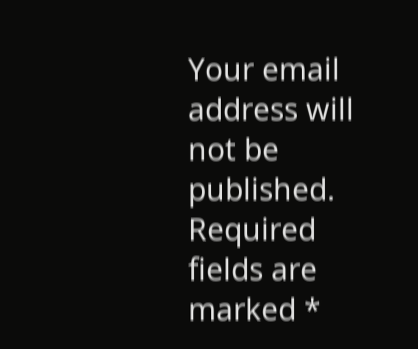Your email address will not be published. Required fields are marked *